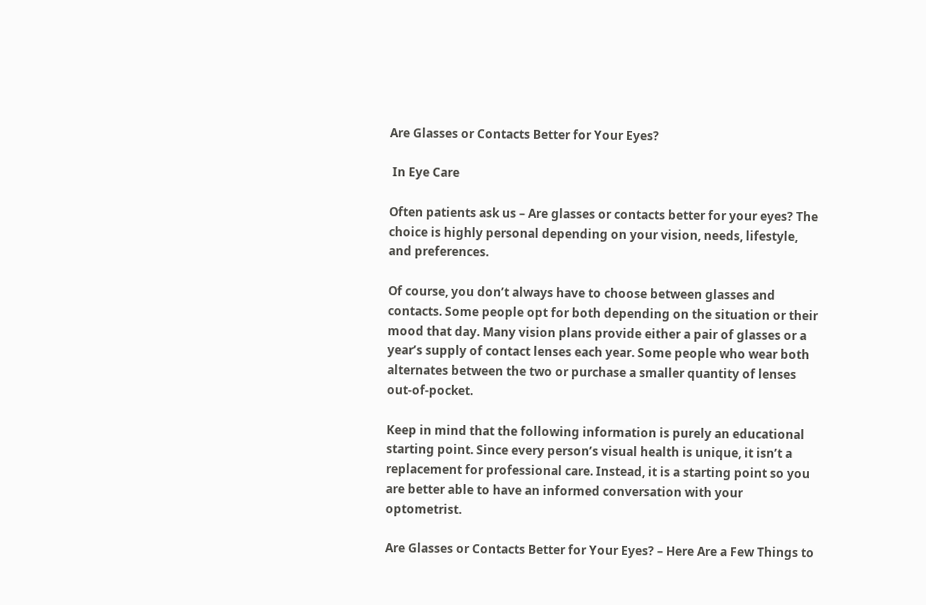Are Glasses or Contacts Better for Your Eyes?

 In Eye Care

Often patients ask us – Are glasses or contacts better for your eyes? The choice is highly personal depending on your vision, needs, lifestyle, and preferences.

Of course, you don’t always have to choose between glasses and contacts. Some people opt for both depending on the situation or their mood that day. Many vision plans provide either a pair of glasses or a year’s supply of contact lenses each year. Some people who wear both alternates between the two or purchase a smaller quantity of lenses out-of-pocket.

Keep in mind that the following information is purely an educational starting point. Since every person’s visual health is unique, it isn’t a replacement for professional care. Instead, it is a starting point so you are better able to have an informed conversation with your optometrist.

Are Glasses or Contacts Better for Your Eyes? – Here Are a Few Things to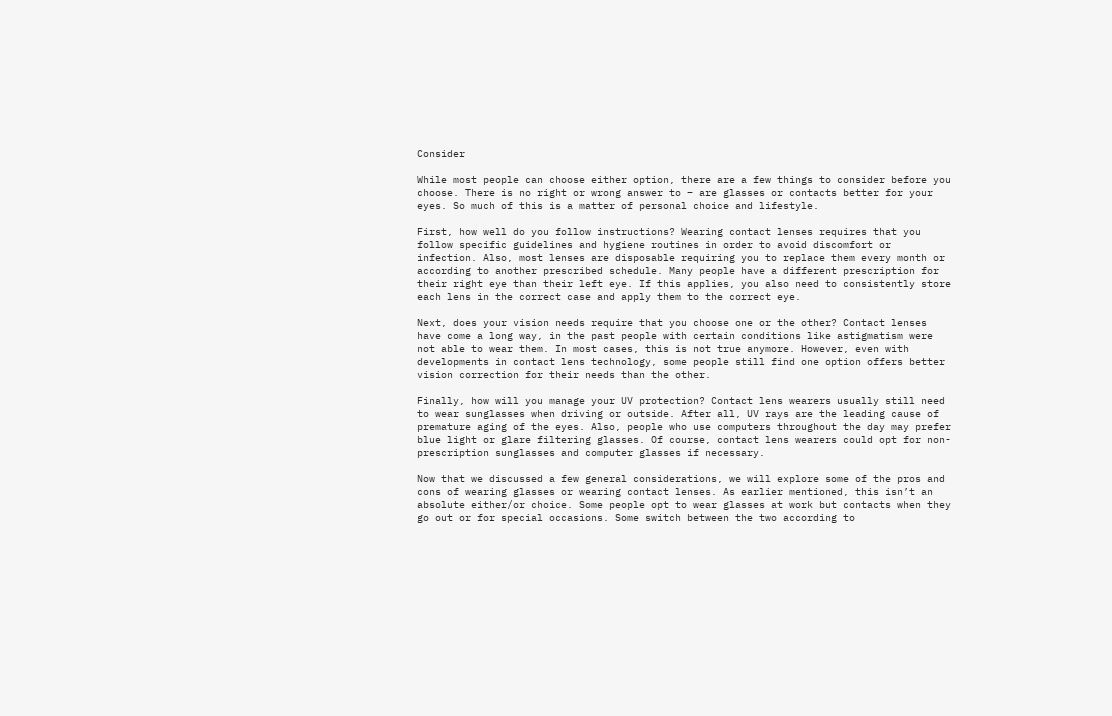Consider

While most people can choose either option, there are a few things to consider before you choose. There is no right or wrong answer to – are glasses or contacts better for your eyes. So much of this is a matter of personal choice and lifestyle.

First, how well do you follow instructions? Wearing contact lenses requires that you follow specific guidelines and hygiene routines in order to avoid discomfort or infection. Also, most lenses are disposable requiring you to replace them every month or according to another prescribed schedule. Many people have a different prescription for their right eye than their left eye. If this applies, you also need to consistently store each lens in the correct case and apply them to the correct eye.

Next, does your vision needs require that you choose one or the other? Contact lenses have come a long way, in the past people with certain conditions like astigmatism were not able to wear them. In most cases, this is not true anymore. However, even with developments in contact lens technology, some people still find one option offers better vision correction for their needs than the other.

Finally, how will you manage your UV protection? Contact lens wearers usually still need to wear sunglasses when driving or outside. After all, UV rays are the leading cause of premature aging of the eyes. Also, people who use computers throughout the day may prefer blue light or glare filtering glasses. Of course, contact lens wearers could opt for non-prescription sunglasses and computer glasses if necessary.

Now that we discussed a few general considerations, we will explore some of the pros and cons of wearing glasses or wearing contact lenses. As earlier mentioned, this isn’t an absolute either/or choice. Some people opt to wear glasses at work but contacts when they go out or for special occasions. Some switch between the two according to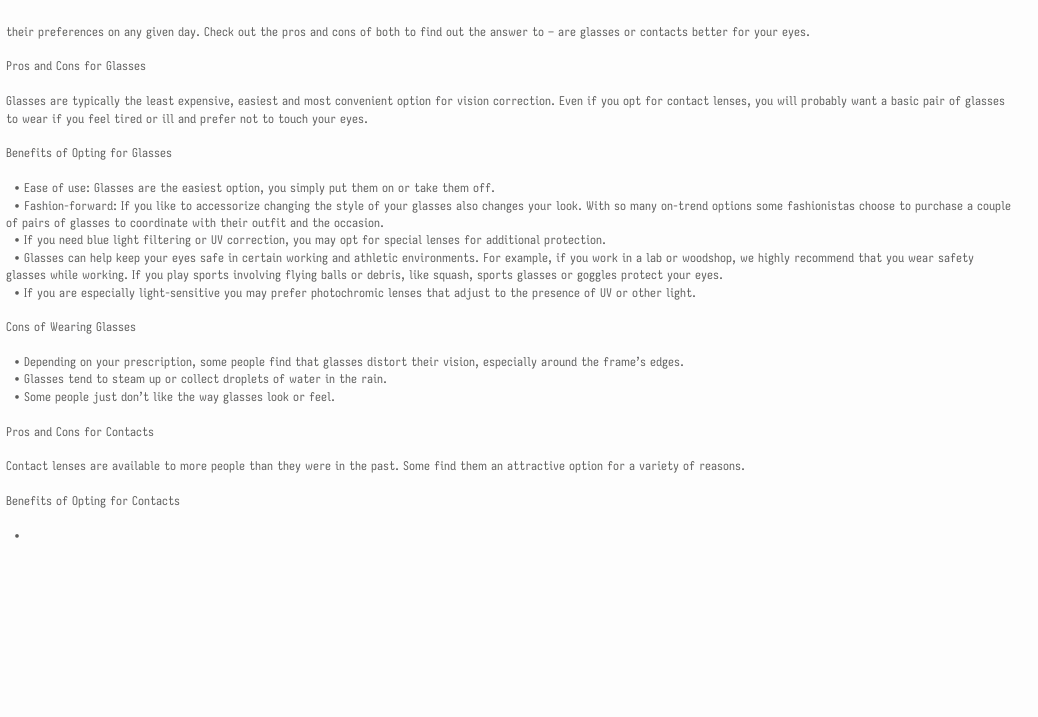their preferences on any given day. Check out the pros and cons of both to find out the answer to – are glasses or contacts better for your eyes.

Pros and Cons for Glasses

Glasses are typically the least expensive, easiest and most convenient option for vision correction. Even if you opt for contact lenses, you will probably want a basic pair of glasses to wear if you feel tired or ill and prefer not to touch your eyes.

Benefits of Opting for Glasses

  • Ease of use: Glasses are the easiest option, you simply put them on or take them off.
  • Fashion-forward: If you like to accessorize changing the style of your glasses also changes your look. With so many on-trend options some fashionistas choose to purchase a couple of pairs of glasses to coordinate with their outfit and the occasion.
  • If you need blue light filtering or UV correction, you may opt for special lenses for additional protection.
  • Glasses can help keep your eyes safe in certain working and athletic environments. For example, if you work in a lab or woodshop, we highly recommend that you wear safety glasses while working. If you play sports involving flying balls or debris, like squash, sports glasses or goggles protect your eyes.
  • If you are especially light-sensitive you may prefer photochromic lenses that adjust to the presence of UV or other light.

Cons of Wearing Glasses

  • Depending on your prescription, some people find that glasses distort their vision, especially around the frame’s edges.
  • Glasses tend to steam up or collect droplets of water in the rain.
  • Some people just don’t like the way glasses look or feel.

Pros and Cons for Contacts

Contact lenses are available to more people than they were in the past. Some find them an attractive option for a variety of reasons.

Benefits of Opting for Contacts

  •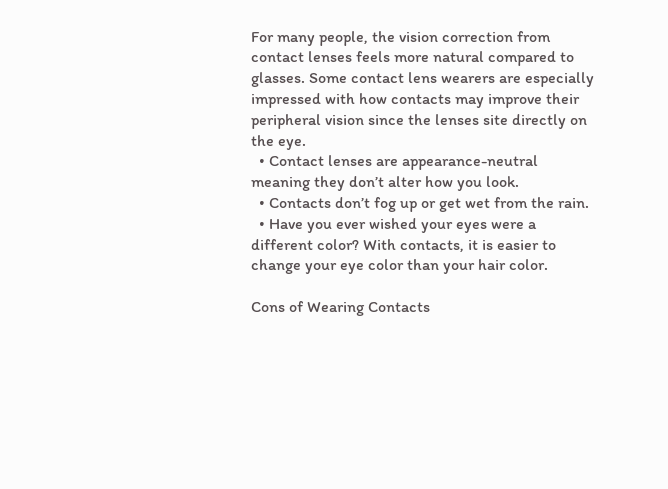For many people, the vision correction from contact lenses feels more natural compared to glasses. Some contact lens wearers are especially impressed with how contacts may improve their peripheral vision since the lenses site directly on the eye.
  • Contact lenses are appearance-neutral meaning they don’t alter how you look.
  • Contacts don’t fog up or get wet from the rain.
  • Have you ever wished your eyes were a different color? With contacts, it is easier to change your eye color than your hair color.

Cons of Wearing Contacts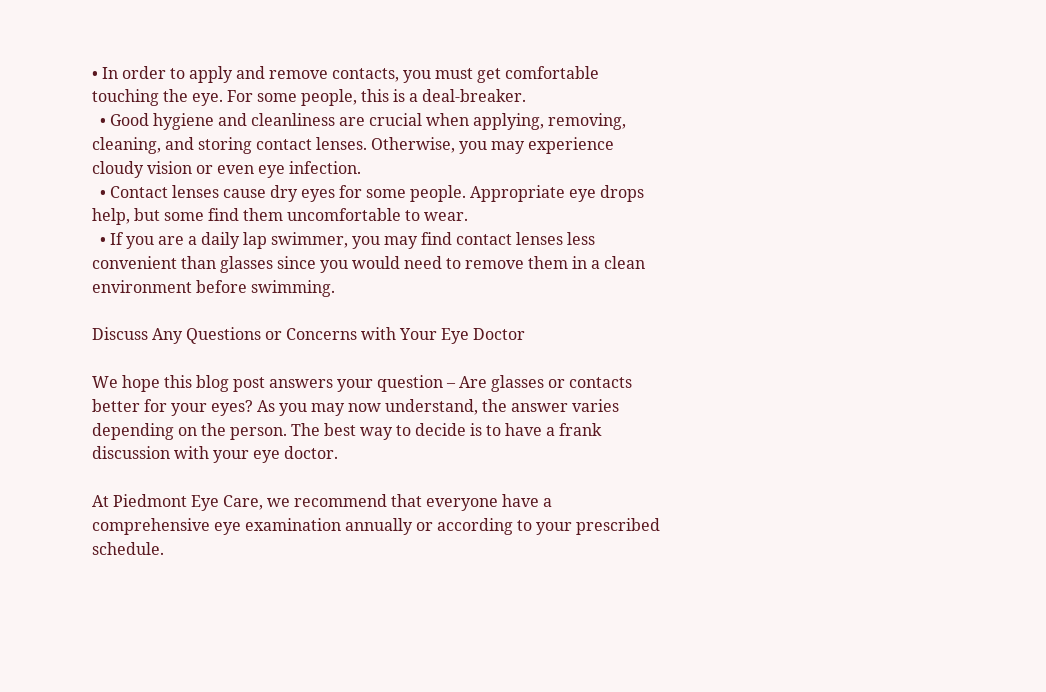• In order to apply and remove contacts, you must get comfortable touching the eye. For some people, this is a deal-breaker.
  • Good hygiene and cleanliness are crucial when applying, removing, cleaning, and storing contact lenses. Otherwise, you may experience cloudy vision or even eye infection.
  • Contact lenses cause dry eyes for some people. Appropriate eye drops help, but some find them uncomfortable to wear.
  • If you are a daily lap swimmer, you may find contact lenses less convenient than glasses since you would need to remove them in a clean environment before swimming.

Discuss Any Questions or Concerns with Your Eye Doctor

We hope this blog post answers your question – Are glasses or contacts better for your eyes? As you may now understand, the answer varies depending on the person. The best way to decide is to have a frank discussion with your eye doctor.

At Piedmont Eye Care, we recommend that everyone have a comprehensive eye examination annually or according to your prescribed schedule.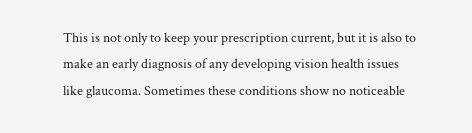This is not only to keep your prescription current, but it is also to make an early diagnosis of any developing vision health issues like glaucoma. Sometimes these conditions show no noticeable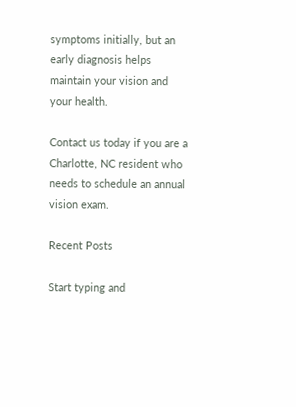symptoms initially, but an early diagnosis helps maintain your vision and your health.

Contact us today if you are a Charlotte, NC resident who needs to schedule an annual vision exam.

Recent Posts

Start typing and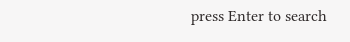press Enter to search